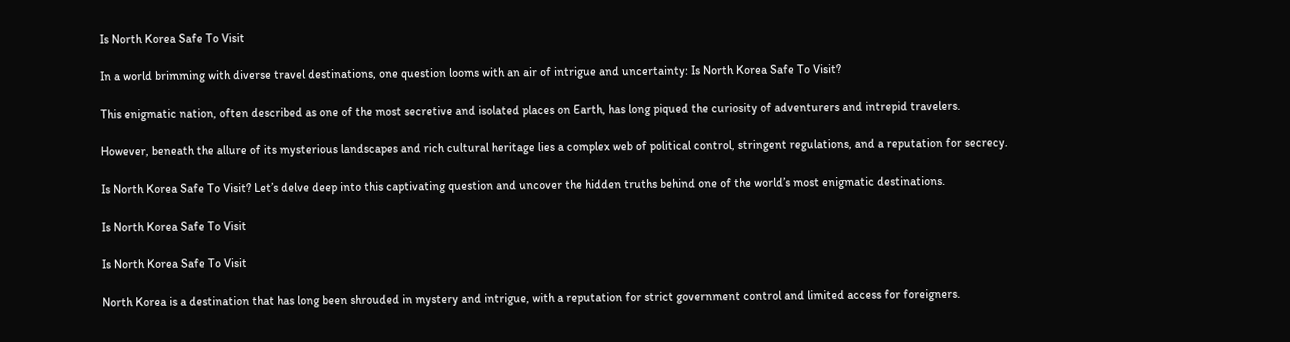Is North Korea Safe To Visit

In a world brimming with diverse travel destinations, one question looms with an air of intrigue and uncertainty: Is North Korea Safe To Visit?

This enigmatic nation, often described as one of the most secretive and isolated places on Earth, has long piqued the curiosity of adventurers and intrepid travelers.

However, beneath the allure of its mysterious landscapes and rich cultural heritage lies a complex web of political control, stringent regulations, and a reputation for secrecy.

Is North Korea Safe To Visit? Let’s delve deep into this captivating question and uncover the hidden truths behind one of the world’s most enigmatic destinations.

Is North Korea Safe To Visit

Is North Korea Safe To Visit

North Korea is a destination that has long been shrouded in mystery and intrigue, with a reputation for strict government control and limited access for foreigners.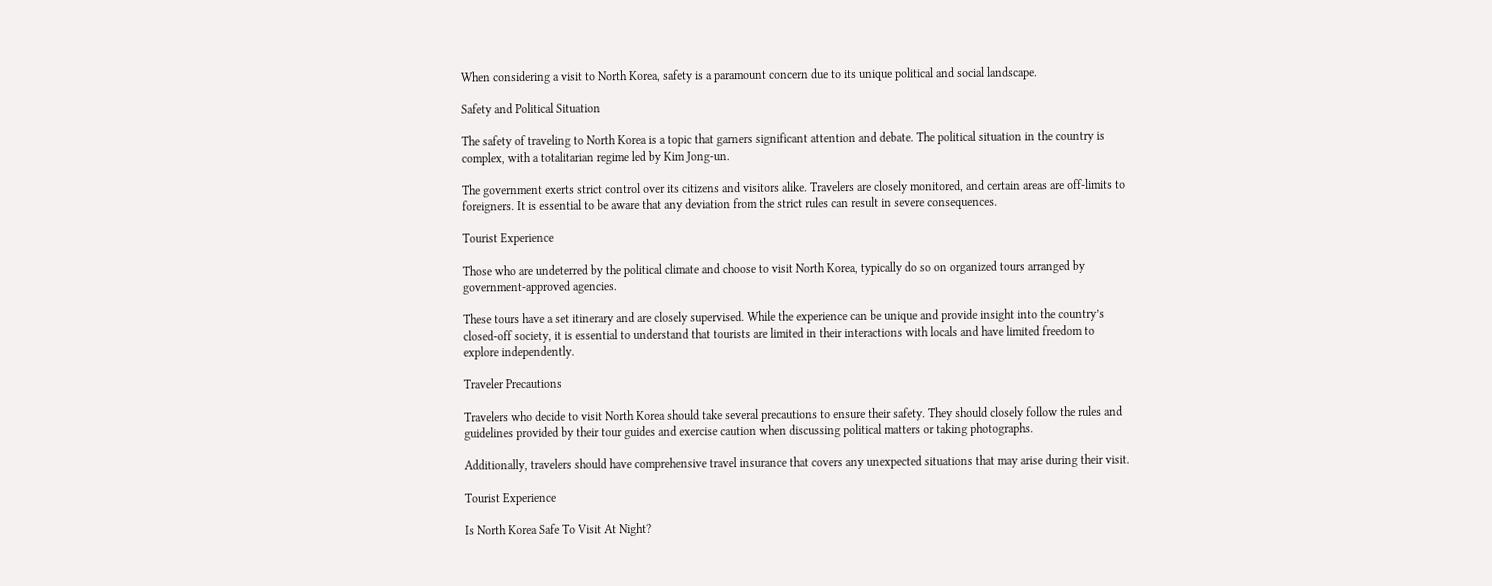When considering a visit to North Korea, safety is a paramount concern due to its unique political and social landscape.

Safety and Political Situation

The safety of traveling to North Korea is a topic that garners significant attention and debate. The political situation in the country is complex, with a totalitarian regime led by Kim Jong-un.

The government exerts strict control over its citizens and visitors alike. Travelers are closely monitored, and certain areas are off-limits to foreigners. It is essential to be aware that any deviation from the strict rules can result in severe consequences.

Tourist Experience

Those who are undeterred by the political climate and choose to visit North Korea, typically do so on organized tours arranged by government-approved agencies.

These tours have a set itinerary and are closely supervised. While the experience can be unique and provide insight into the country’s closed-off society, it is essential to understand that tourists are limited in their interactions with locals and have limited freedom to explore independently.

Traveler Precautions

Travelers who decide to visit North Korea should take several precautions to ensure their safety. They should closely follow the rules and guidelines provided by their tour guides and exercise caution when discussing political matters or taking photographs.

Additionally, travelers should have comprehensive travel insurance that covers any unexpected situations that may arise during their visit.

Tourist Experience

Is North Korea Safe To Visit At Night?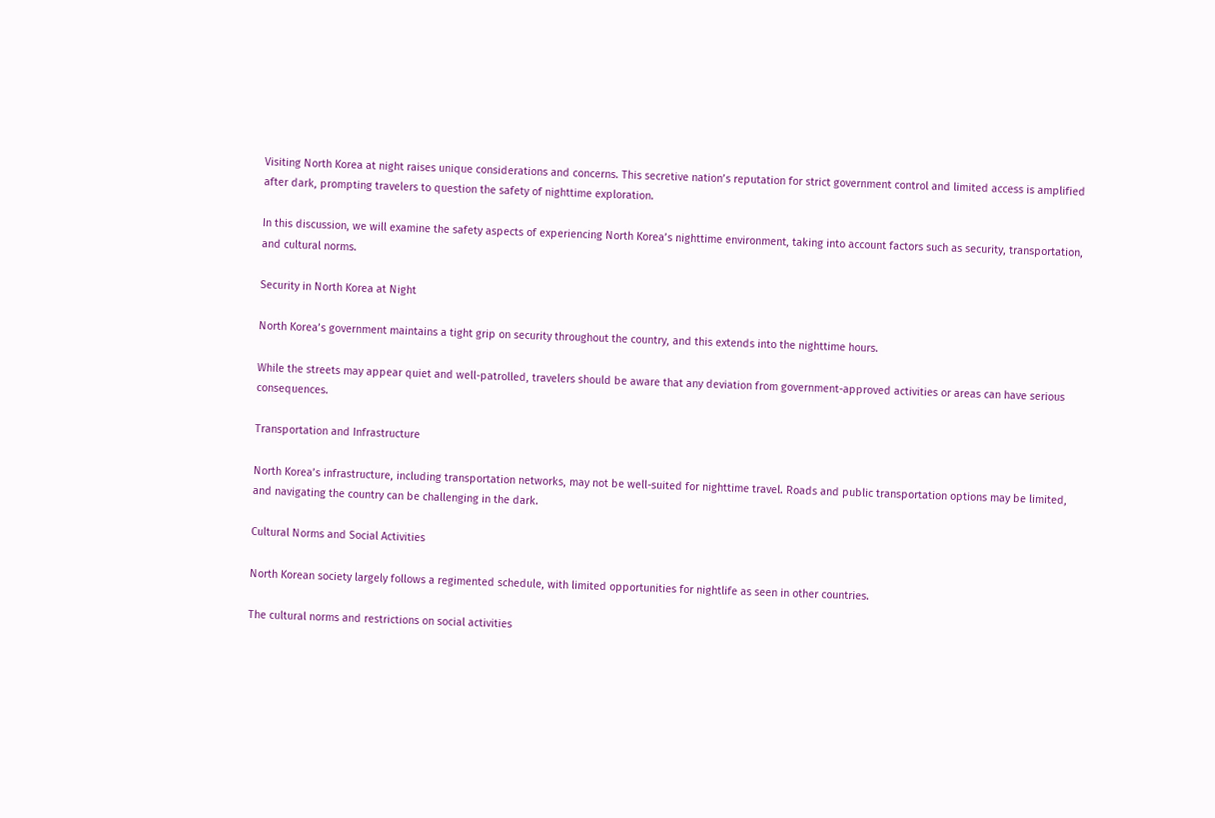Visiting North Korea at night raises unique considerations and concerns. This secretive nation’s reputation for strict government control and limited access is amplified after dark, prompting travelers to question the safety of nighttime exploration.

In this discussion, we will examine the safety aspects of experiencing North Korea’s nighttime environment, taking into account factors such as security, transportation, and cultural norms.

Security in North Korea at Night

North Korea’s government maintains a tight grip on security throughout the country, and this extends into the nighttime hours.

While the streets may appear quiet and well-patrolled, travelers should be aware that any deviation from government-approved activities or areas can have serious consequences.

Transportation and Infrastructure

North Korea’s infrastructure, including transportation networks, may not be well-suited for nighttime travel. Roads and public transportation options may be limited, and navigating the country can be challenging in the dark.

Cultural Norms and Social Activities

North Korean society largely follows a regimented schedule, with limited opportunities for nightlife as seen in other countries.

The cultural norms and restrictions on social activities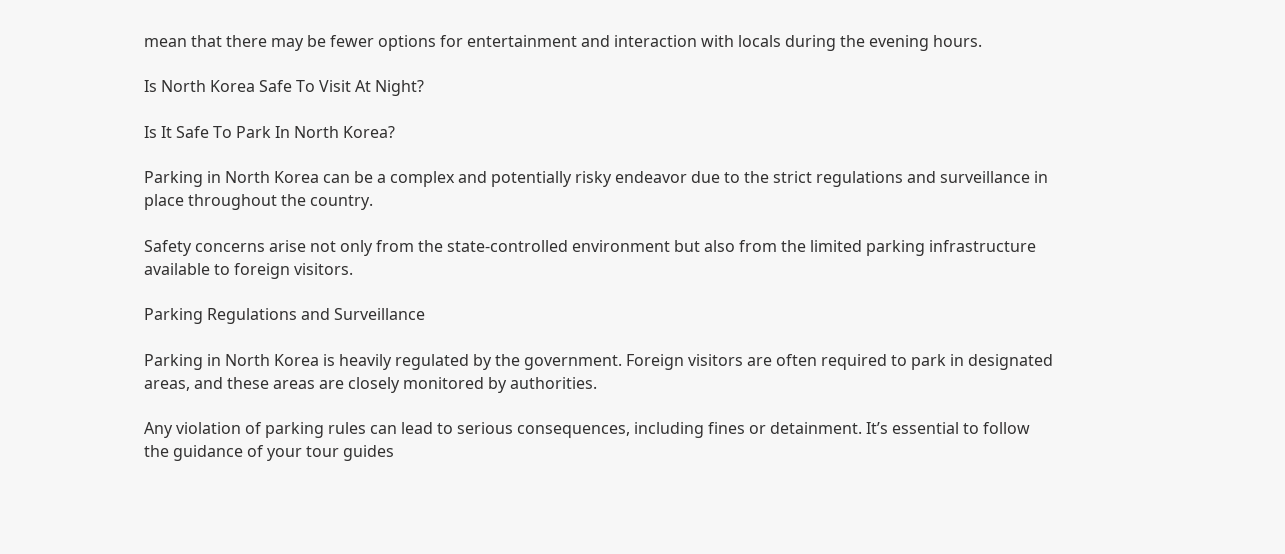mean that there may be fewer options for entertainment and interaction with locals during the evening hours.

Is North Korea Safe To Visit At Night?

Is It Safe To Park In North Korea?

Parking in North Korea can be a complex and potentially risky endeavor due to the strict regulations and surveillance in place throughout the country.

Safety concerns arise not only from the state-controlled environment but also from the limited parking infrastructure available to foreign visitors.

Parking Regulations and Surveillance

Parking in North Korea is heavily regulated by the government. Foreign visitors are often required to park in designated areas, and these areas are closely monitored by authorities.

Any violation of parking rules can lead to serious consequences, including fines or detainment. It’s essential to follow the guidance of your tour guides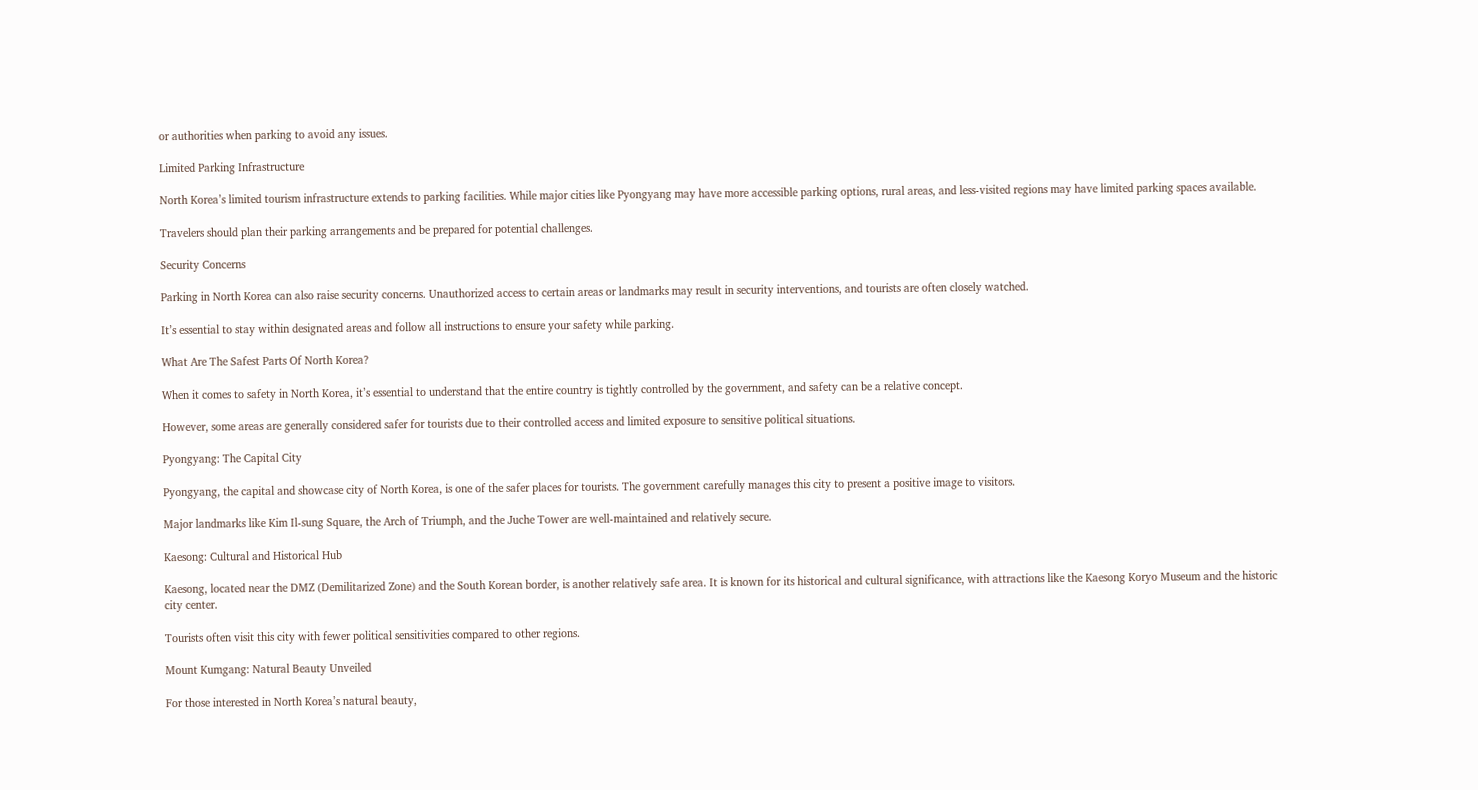or authorities when parking to avoid any issues.

Limited Parking Infrastructure

North Korea’s limited tourism infrastructure extends to parking facilities. While major cities like Pyongyang may have more accessible parking options, rural areas, and less-visited regions may have limited parking spaces available.

Travelers should plan their parking arrangements and be prepared for potential challenges.

Security Concerns

Parking in North Korea can also raise security concerns. Unauthorized access to certain areas or landmarks may result in security interventions, and tourists are often closely watched.

It’s essential to stay within designated areas and follow all instructions to ensure your safety while parking.

What Are The Safest Parts Of North Korea?

When it comes to safety in North Korea, it’s essential to understand that the entire country is tightly controlled by the government, and safety can be a relative concept.

However, some areas are generally considered safer for tourists due to their controlled access and limited exposure to sensitive political situations.

Pyongyang: The Capital City

Pyongyang, the capital and showcase city of North Korea, is one of the safer places for tourists. The government carefully manages this city to present a positive image to visitors.

Major landmarks like Kim Il-sung Square, the Arch of Triumph, and the Juche Tower are well-maintained and relatively secure.

Kaesong: Cultural and Historical Hub

Kaesong, located near the DMZ (Demilitarized Zone) and the South Korean border, is another relatively safe area. It is known for its historical and cultural significance, with attractions like the Kaesong Koryo Museum and the historic city center.

Tourists often visit this city with fewer political sensitivities compared to other regions.

Mount Kumgang: Natural Beauty Unveiled

For those interested in North Korea’s natural beauty,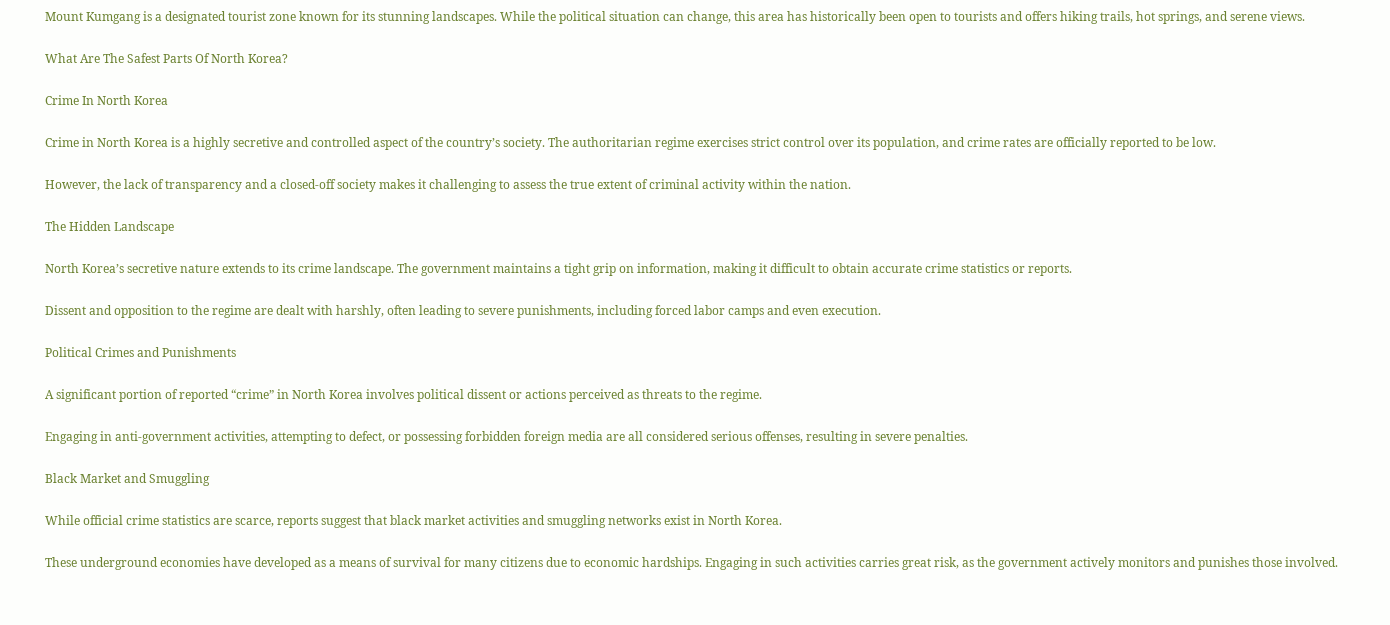Mount Kumgang is a designated tourist zone known for its stunning landscapes. While the political situation can change, this area has historically been open to tourists and offers hiking trails, hot springs, and serene views.

What Are The Safest Parts Of North Korea?

Crime In North Korea

Crime in North Korea is a highly secretive and controlled aspect of the country’s society. The authoritarian regime exercises strict control over its population, and crime rates are officially reported to be low.

However, the lack of transparency and a closed-off society makes it challenging to assess the true extent of criminal activity within the nation.

The Hidden Landscape

North Korea’s secretive nature extends to its crime landscape. The government maintains a tight grip on information, making it difficult to obtain accurate crime statistics or reports.

Dissent and opposition to the regime are dealt with harshly, often leading to severe punishments, including forced labor camps and even execution.

Political Crimes and Punishments

A significant portion of reported “crime” in North Korea involves political dissent or actions perceived as threats to the regime.

Engaging in anti-government activities, attempting to defect, or possessing forbidden foreign media are all considered serious offenses, resulting in severe penalties.

Black Market and Smuggling

While official crime statistics are scarce, reports suggest that black market activities and smuggling networks exist in North Korea.

These underground economies have developed as a means of survival for many citizens due to economic hardships. Engaging in such activities carries great risk, as the government actively monitors and punishes those involved.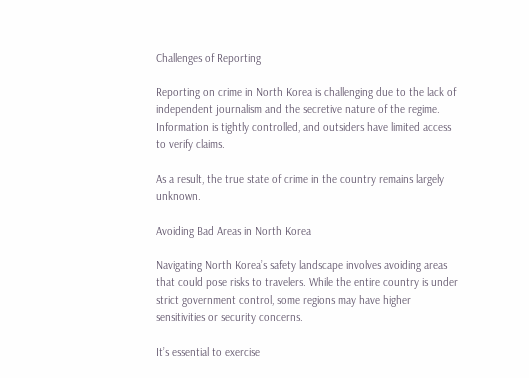Challenges of Reporting

Reporting on crime in North Korea is challenging due to the lack of independent journalism and the secretive nature of the regime. Information is tightly controlled, and outsiders have limited access to verify claims.

As a result, the true state of crime in the country remains largely unknown.

Avoiding Bad Areas in North Korea

Navigating North Korea’s safety landscape involves avoiding areas that could pose risks to travelers. While the entire country is under strict government control, some regions may have higher sensitivities or security concerns.

It’s essential to exercise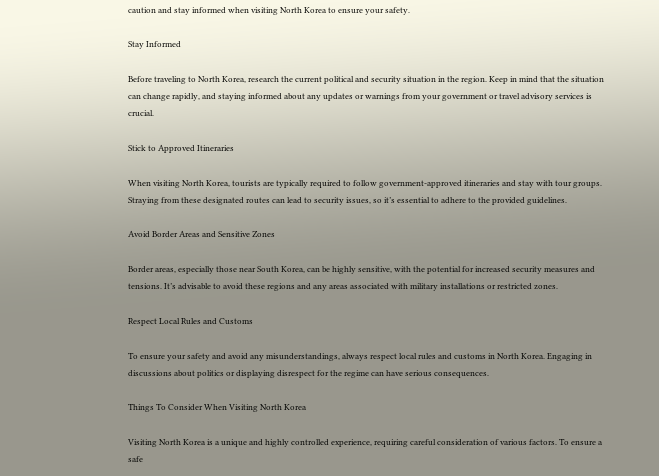caution and stay informed when visiting North Korea to ensure your safety.

Stay Informed

Before traveling to North Korea, research the current political and security situation in the region. Keep in mind that the situation can change rapidly, and staying informed about any updates or warnings from your government or travel advisory services is crucial.

Stick to Approved Itineraries

When visiting North Korea, tourists are typically required to follow government-approved itineraries and stay with tour groups. Straying from these designated routes can lead to security issues, so it’s essential to adhere to the provided guidelines.

Avoid Border Areas and Sensitive Zones

Border areas, especially those near South Korea, can be highly sensitive, with the potential for increased security measures and tensions. It’s advisable to avoid these regions and any areas associated with military installations or restricted zones.

Respect Local Rules and Customs

To ensure your safety and avoid any misunderstandings, always respect local rules and customs in North Korea. Engaging in discussions about politics or displaying disrespect for the regime can have serious consequences.

Things To Consider When Visiting North Korea

Visiting North Korea is a unique and highly controlled experience, requiring careful consideration of various factors. To ensure a safe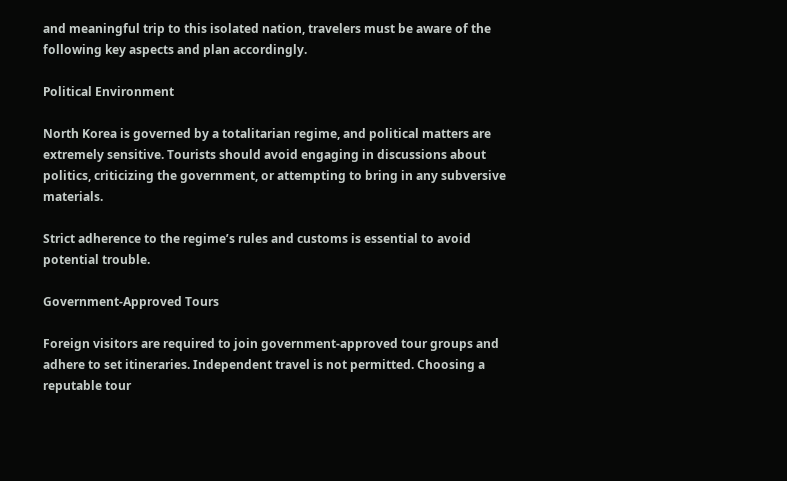and meaningful trip to this isolated nation, travelers must be aware of the following key aspects and plan accordingly.

Political Environment

North Korea is governed by a totalitarian regime, and political matters are extremely sensitive. Tourists should avoid engaging in discussions about politics, criticizing the government, or attempting to bring in any subversive materials.

Strict adherence to the regime’s rules and customs is essential to avoid potential trouble.

Government-Approved Tours

Foreign visitors are required to join government-approved tour groups and adhere to set itineraries. Independent travel is not permitted. Choosing a reputable tour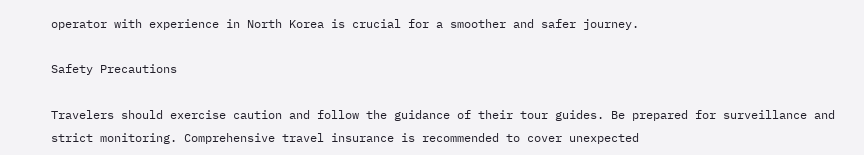operator with experience in North Korea is crucial for a smoother and safer journey.

Safety Precautions

Travelers should exercise caution and follow the guidance of their tour guides. Be prepared for surveillance and strict monitoring. Comprehensive travel insurance is recommended to cover unexpected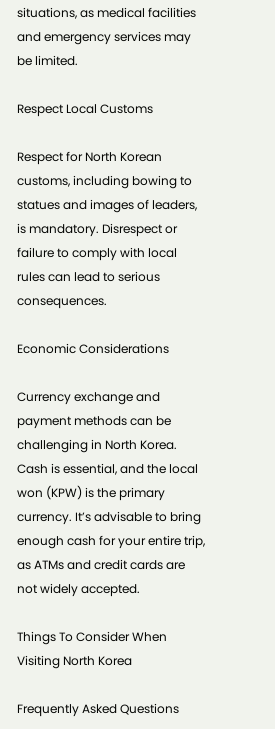situations, as medical facilities and emergency services may be limited.

Respect Local Customs

Respect for North Korean customs, including bowing to statues and images of leaders, is mandatory. Disrespect or failure to comply with local rules can lead to serious consequences.

Economic Considerations

Currency exchange and payment methods can be challenging in North Korea. Cash is essential, and the local won (KPW) is the primary currency. It’s advisable to bring enough cash for your entire trip, as ATMs and credit cards are not widely accepted.

Things To Consider When Visiting North Korea

Frequently Asked Questions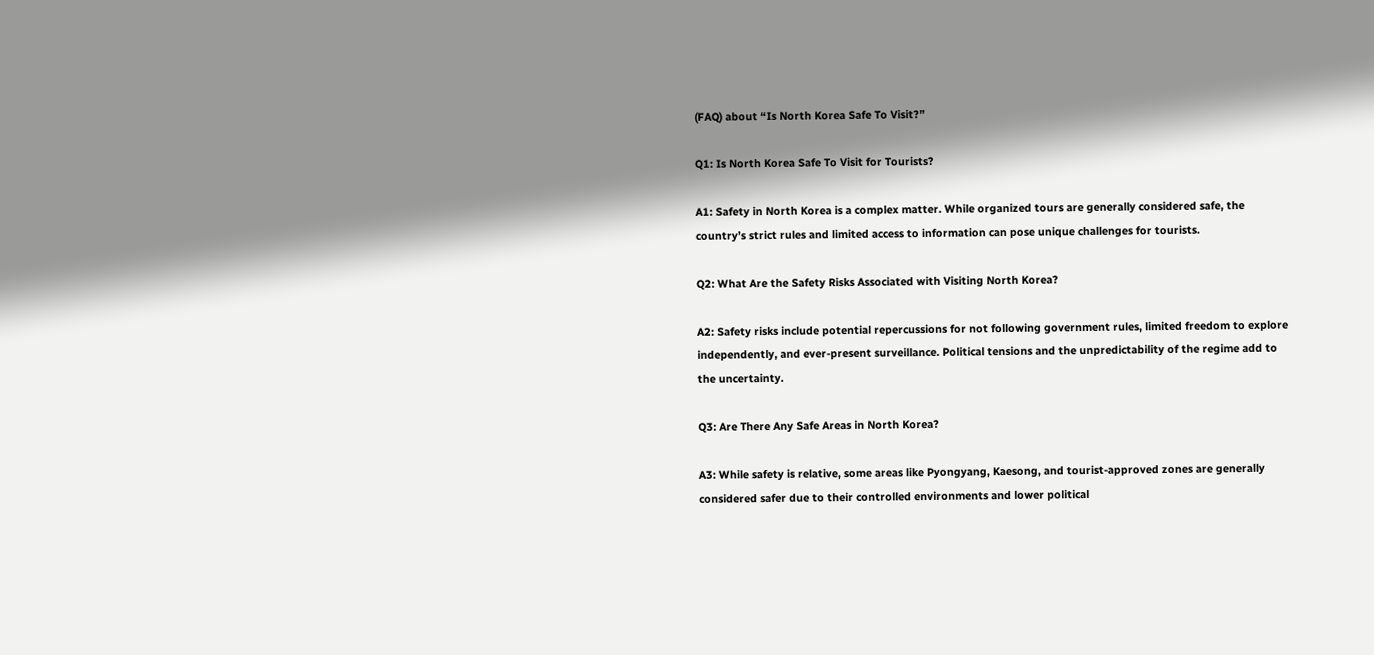(FAQ) about “Is North Korea Safe To Visit?”

Q1: Is North Korea Safe To Visit for Tourists?

A1: Safety in North Korea is a complex matter. While organized tours are generally considered safe, the country’s strict rules and limited access to information can pose unique challenges for tourists.

Q2: What Are the Safety Risks Associated with Visiting North Korea?

A2: Safety risks include potential repercussions for not following government rules, limited freedom to explore independently, and ever-present surveillance. Political tensions and the unpredictability of the regime add to the uncertainty.

Q3: Are There Any Safe Areas in North Korea?

A3: While safety is relative, some areas like Pyongyang, Kaesong, and tourist-approved zones are generally considered safer due to their controlled environments and lower political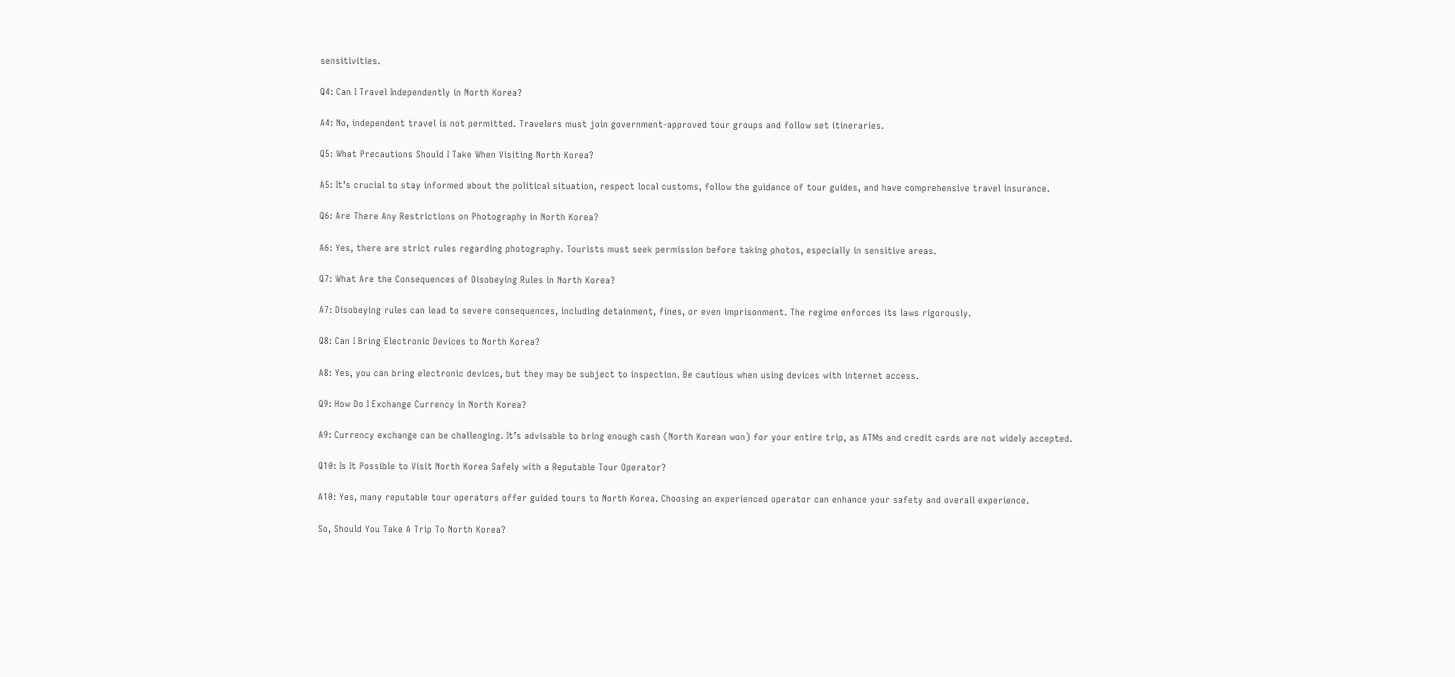sensitivities.

Q4: Can I Travel Independently in North Korea?

A4: No, independent travel is not permitted. Travelers must join government-approved tour groups and follow set itineraries.

Q5: What Precautions Should I Take When Visiting North Korea?

A5: It’s crucial to stay informed about the political situation, respect local customs, follow the guidance of tour guides, and have comprehensive travel insurance.

Q6: Are There Any Restrictions on Photography in North Korea?

A6: Yes, there are strict rules regarding photography. Tourists must seek permission before taking photos, especially in sensitive areas.

Q7: What Are the Consequences of Disobeying Rules in North Korea?

A7: Disobeying rules can lead to severe consequences, including detainment, fines, or even imprisonment. The regime enforces its laws rigorously.

Q8: Can I Bring Electronic Devices to North Korea?

A8: Yes, you can bring electronic devices, but they may be subject to inspection. Be cautious when using devices with internet access.

Q9: How Do I Exchange Currency in North Korea?

A9: Currency exchange can be challenging. It’s advisable to bring enough cash (North Korean won) for your entire trip, as ATMs and credit cards are not widely accepted.

Q10: Is It Possible to Visit North Korea Safely with a Reputable Tour Operator?

A10: Yes, many reputable tour operators offer guided tours to North Korea. Choosing an experienced operator can enhance your safety and overall experience.

So, Should You Take A Trip To North Korea?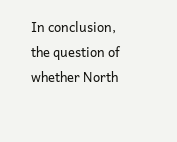In conclusion, the question of whether North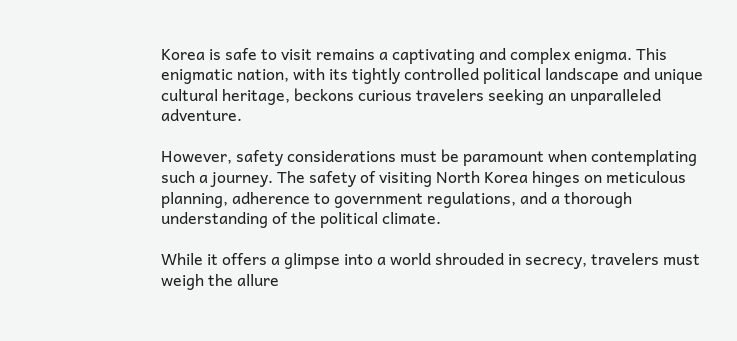Korea is safe to visit remains a captivating and complex enigma. This enigmatic nation, with its tightly controlled political landscape and unique cultural heritage, beckons curious travelers seeking an unparalleled adventure.

However, safety considerations must be paramount when contemplating such a journey. The safety of visiting North Korea hinges on meticulous planning, adherence to government regulations, and a thorough understanding of the political climate.

While it offers a glimpse into a world shrouded in secrecy, travelers must weigh the allure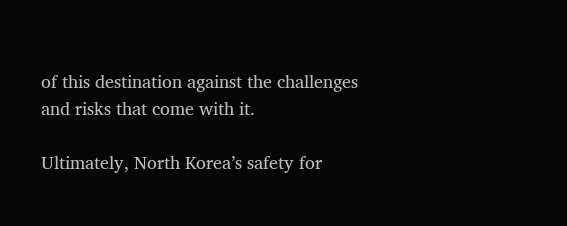of this destination against the challenges and risks that come with it.

Ultimately, North Korea’s safety for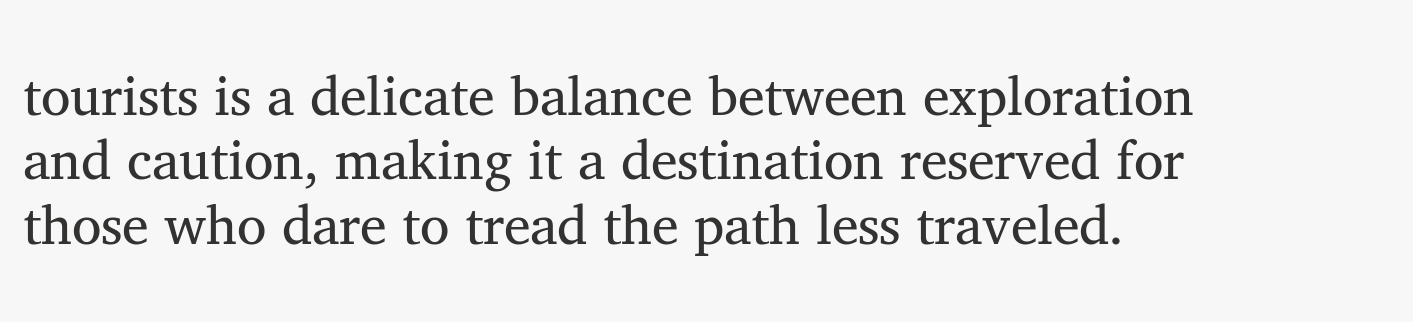tourists is a delicate balance between exploration and caution, making it a destination reserved for those who dare to tread the path less traveled.